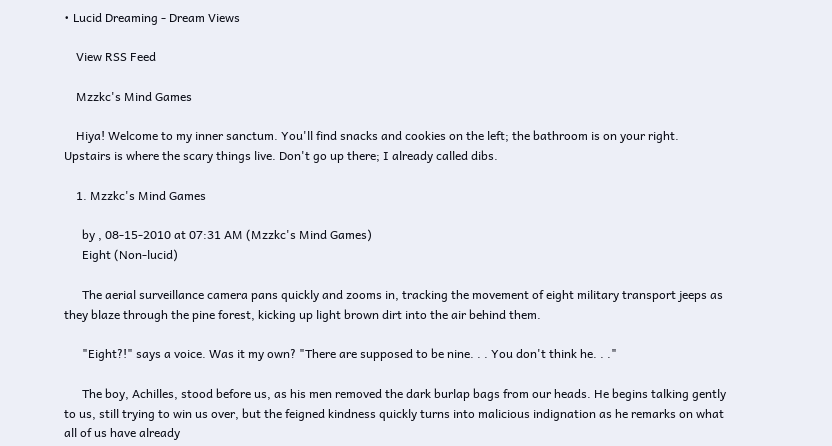• Lucid Dreaming - Dream Views

    View RSS Feed

    Mzzkc's Mind Games

    Hiya! Welcome to my inner sanctum. You'll find snacks and cookies on the left; the bathroom is on your right. Upstairs is where the scary things live. Don't go up there; I already called dibs.

    1. Mzzkc's Mind Games

      by , 08-15-2010 at 07:31 AM (Mzzkc's Mind Games)
      Eight (Non-lucid)

      The aerial surveillance camera pans quickly and zooms in, tracking the movement of eight military transport jeeps as they blaze through the pine forest, kicking up light brown dirt into the air behind them.

      "Eight?!" says a voice. Was it my own? "There are supposed to be nine. . . You don't think he. . ."

      The boy, Achilles, stood before us, as his men removed the dark burlap bags from our heads. He begins talking gently to us, still trying to win us over, but the feigned kindness quickly turns into malicious indignation as he remarks on what all of us have already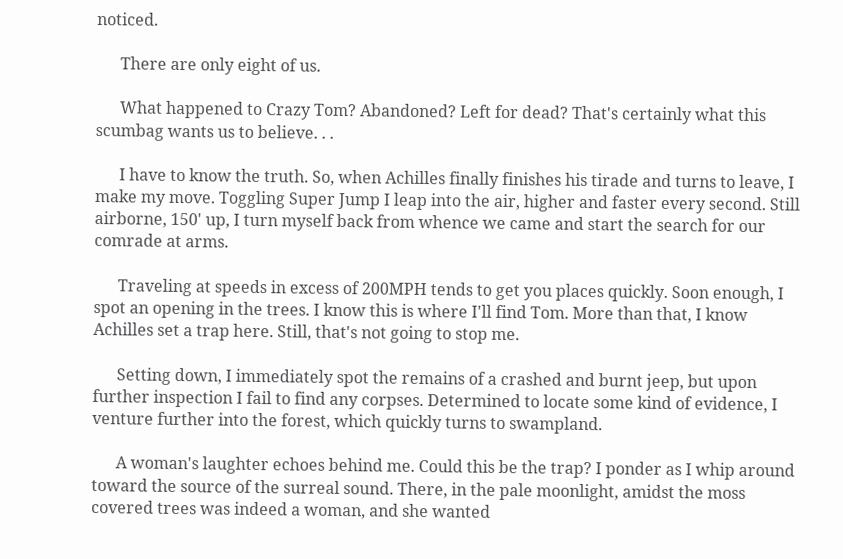noticed.

      There are only eight of us.

      What happened to Crazy Tom? Abandoned? Left for dead? That's certainly what this scumbag wants us to believe. . .

      I have to know the truth. So, when Achilles finally finishes his tirade and turns to leave, I make my move. Toggling Super Jump I leap into the air, higher and faster every second. Still airborne, 150' up, I turn myself back from whence we came and start the search for our comrade at arms.

      Traveling at speeds in excess of 200MPH tends to get you places quickly. Soon enough, I spot an opening in the trees. I know this is where I'll find Tom. More than that, I know Achilles set a trap here. Still, that's not going to stop me.

      Setting down, I immediately spot the remains of a crashed and burnt jeep, but upon further inspection I fail to find any corpses. Determined to locate some kind of evidence, I venture further into the forest, which quickly turns to swampland.

      A woman's laughter echoes behind me. Could this be the trap? I ponder as I whip around toward the source of the surreal sound. There, in the pale moonlight, amidst the moss covered trees was indeed a woman, and she wanted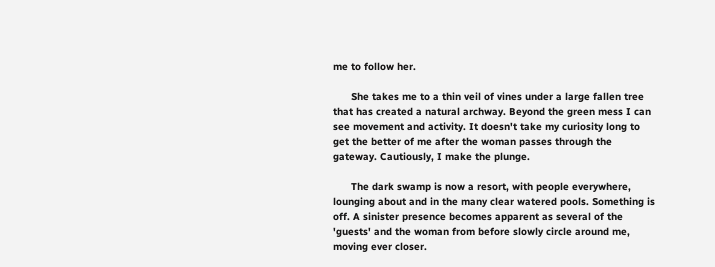me to follow her.

      She takes me to a thin veil of vines under a large fallen tree that has created a natural archway. Beyond the green mess I can see movement and activity. It doesn't take my curiosity long to get the better of me after the woman passes through the gateway. Cautiously, I make the plunge.

      The dark swamp is now a resort, with people everywhere, lounging about and in the many clear watered pools. Something is off. A sinister presence becomes apparent as several of the 'guests' and the woman from before slowly circle around me, moving ever closer.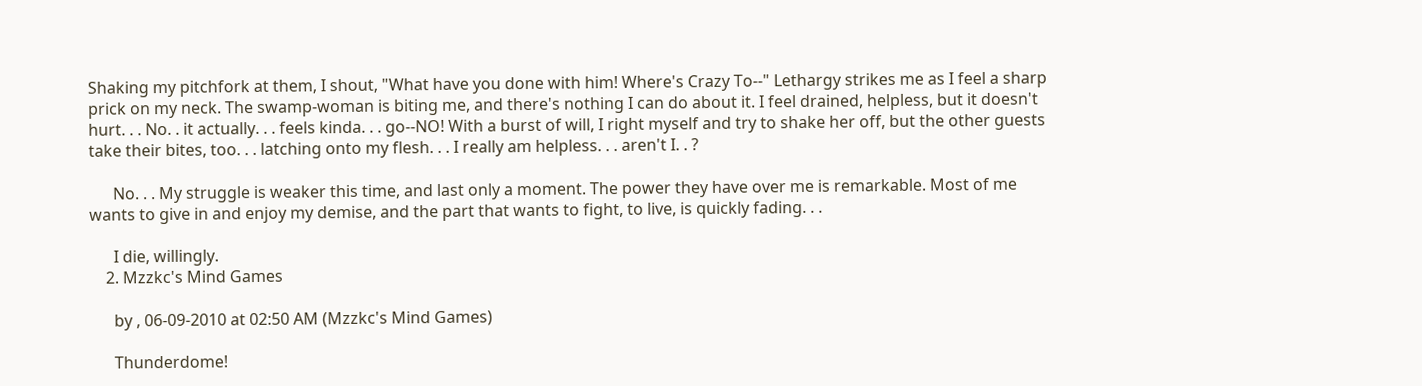Shaking my pitchfork at them, I shout, "What have you done with him! Where's Crazy To--" Lethargy strikes me as I feel a sharp prick on my neck. The swamp-woman is biting me, and there's nothing I can do about it. I feel drained, helpless, but it doesn't hurt. . . No. . it actually. . . feels kinda. . . go--NO! With a burst of will, I right myself and try to shake her off, but the other guests take their bites, too. . . latching onto my flesh. . . I really am helpless. . . aren't I. . ?

      No. . . My struggle is weaker this time, and last only a moment. The power they have over me is remarkable. Most of me wants to give in and enjoy my demise, and the part that wants to fight, to live, is quickly fading. . .

      I die, willingly.
    2. Mzzkc's Mind Games

      by , 06-09-2010 at 02:50 AM (Mzzkc's Mind Games)

      Thunderdome!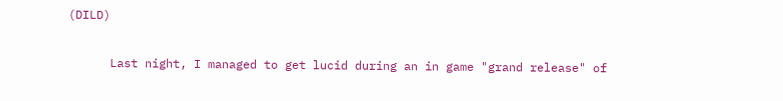(DILD)

      Last night, I managed to get lucid during an in game "grand release" of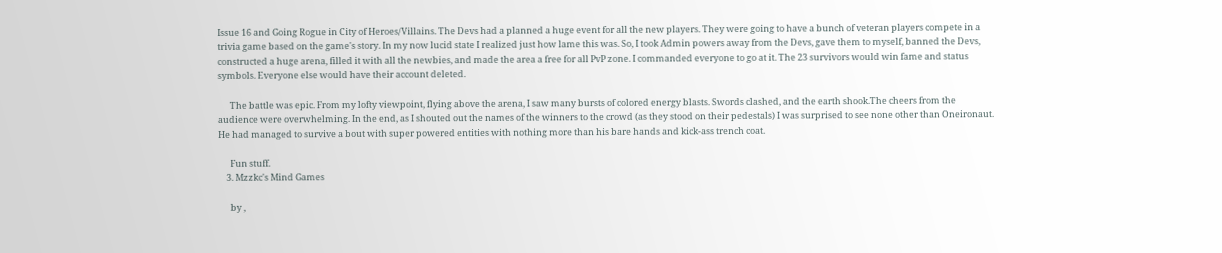Issue 16 and Going Rogue in City of Heroes/Villains. The Devs had a planned a huge event for all the new players. They were going to have a bunch of veteran players compete in a trivia game based on the game's story. In my now lucid state I realized just how lame this was. So, I took Admin powers away from the Devs, gave them to myself, banned the Devs, constructed a huge arena, filled it with all the newbies, and made the area a free for all PvP zone. I commanded everyone to go at it. The 23 survivors would win fame and status symbols. Everyone else would have their account deleted.

      The battle was epic. From my lofty viewpoint, flying above the arena, I saw many bursts of colored energy blasts. Swords clashed, and the earth shook.The cheers from the audience were overwhelming. In the end, as I shouted out the names of the winners to the crowd (as they stood on their pedestals) I was surprised to see none other than Oneironaut. He had managed to survive a bout with super powered entities with nothing more than his bare hands and kick-ass trench coat.

      Fun stuff.
    3. Mzzkc's Mind Games

      by ,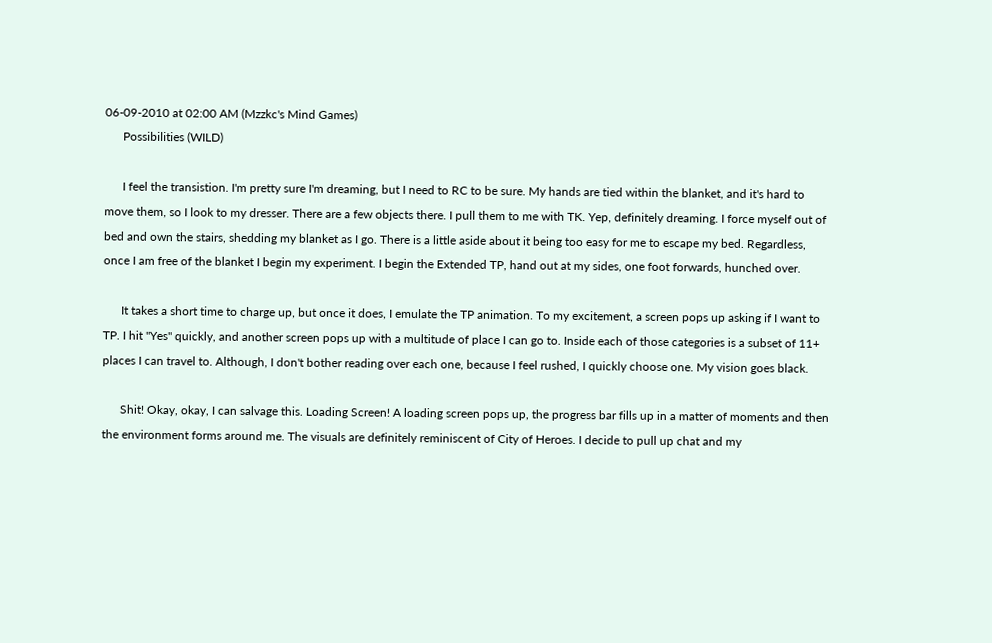06-09-2010 at 02:00 AM (Mzzkc's Mind Games)
      Possibilities (WILD)

      I feel the transistion. I'm pretty sure I'm dreaming, but I need to RC to be sure. My hands are tied within the blanket, and it's hard to move them, so I look to my dresser. There are a few objects there. I pull them to me with TK. Yep, definitely dreaming. I force myself out of bed and own the stairs, shedding my blanket as I go. There is a little aside about it being too easy for me to escape my bed. Regardless, once I am free of the blanket I begin my experiment. I begin the Extended TP, hand out at my sides, one foot forwards, hunched over.

      It takes a short time to charge up, but once it does, I emulate the TP animation. To my excitement, a screen pops up asking if I want to TP. I hit "Yes" quickly, and another screen pops up with a multitude of place I can go to. Inside each of those categories is a subset of 11+ places I can travel to. Although, I don't bother reading over each one, because I feel rushed, I quickly choose one. My vision goes black.

      Shit! Okay, okay, I can salvage this. Loading Screen! A loading screen pops up, the progress bar fills up in a matter of moments and then the environment forms around me. The visuals are definitely reminiscent of City of Heroes. I decide to pull up chat and my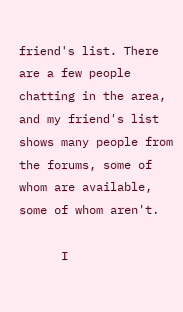friend's list. There are a few people chatting in the area, and my friend's list shows many people from the forums, some of whom are available, some of whom aren't.

      I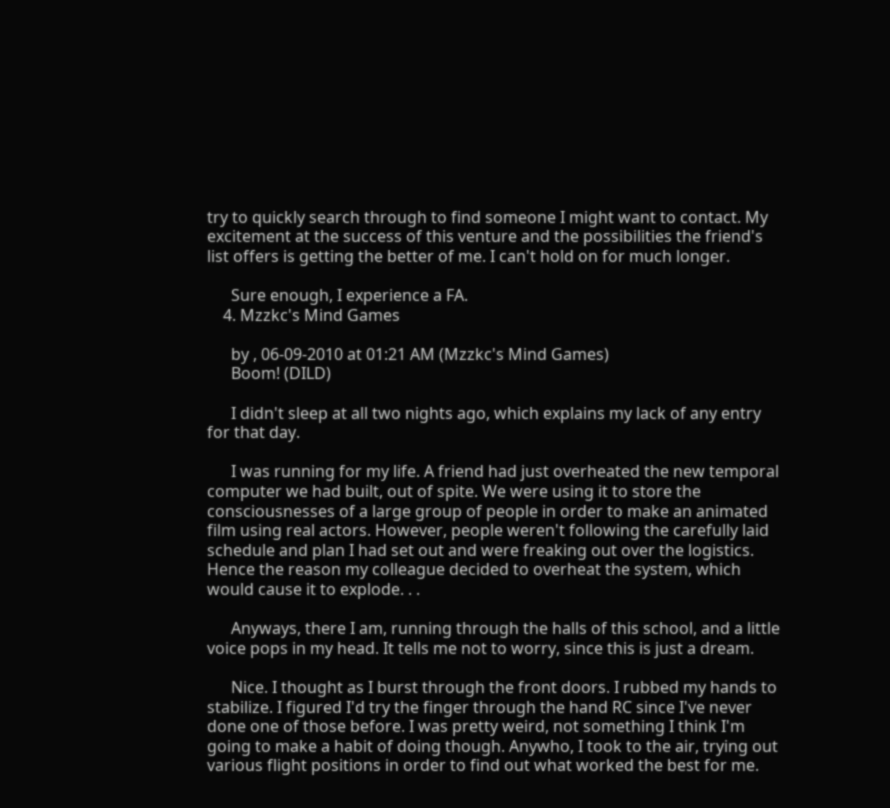try to quickly search through to find someone I might want to contact. My excitement at the success of this venture and the possibilities the friend's list offers is getting the better of me. I can't hold on for much longer.

      Sure enough, I experience a FA.
    4. Mzzkc's Mind Games

      by , 06-09-2010 at 01:21 AM (Mzzkc's Mind Games)
      Boom! (DILD)

      I didn't sleep at all two nights ago, which explains my lack of any entry for that day.

      I was running for my life. A friend had just overheated the new temporal computer we had built, out of spite. We were using it to store the consciousnesses of a large group of people in order to make an animated film using real actors. However, people weren't following the carefully laid schedule and plan I had set out and were freaking out over the logistics. Hence the reason my colleague decided to overheat the system, which would cause it to explode. . .

      Anyways, there I am, running through the halls of this school, and a little voice pops in my head. It tells me not to worry, since this is just a dream.

      Nice. I thought as I burst through the front doors. I rubbed my hands to stabilize. I figured I'd try the finger through the hand RC since I've never done one of those before. I was pretty weird, not something I think I'm going to make a habit of doing though. Anywho, I took to the air, trying out various flight positions in order to find out what worked the best for me.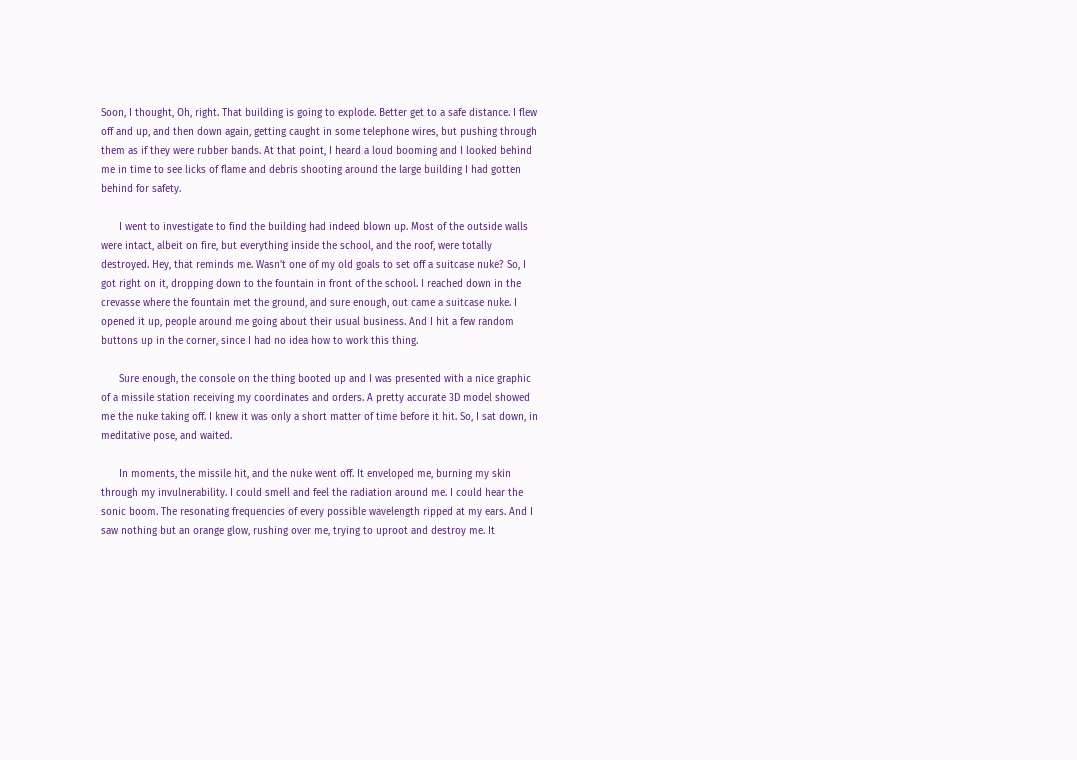Soon, I thought, Oh, right. That building is going to explode. Better get to a safe distance. I flew off and up, and then down again, getting caught in some telephone wires, but pushing through them as if they were rubber bands. At that point, I heard a loud booming and I looked behind me in time to see licks of flame and debris shooting around the large building I had gotten behind for safety.

      I went to investigate to find the building had indeed blown up. Most of the outside walls were intact, albeit on fire, but everything inside the school, and the roof, were totally destroyed. Hey, that reminds me. Wasn't one of my old goals to set off a suitcase nuke? So, I got right on it, dropping down to the fountain in front of the school. I reached down in the crevasse where the fountain met the ground, and sure enough, out came a suitcase nuke. I opened it up, people around me going about their usual business. And I hit a few random buttons up in the corner, since I had no idea how to work this thing.

      Sure enough, the console on the thing booted up and I was presented with a nice graphic of a missile station receiving my coordinates and orders. A pretty accurate 3D model showed me the nuke taking off. I knew it was only a short matter of time before it hit. So, I sat down, in meditative pose, and waited.

      In moments, the missile hit, and the nuke went off. It enveloped me, burning my skin through my invulnerability. I could smell and feel the radiation around me. I could hear the sonic boom. The resonating frequencies of every possible wavelength ripped at my ears. And I saw nothing but an orange glow, rushing over me, trying to uproot and destroy me. It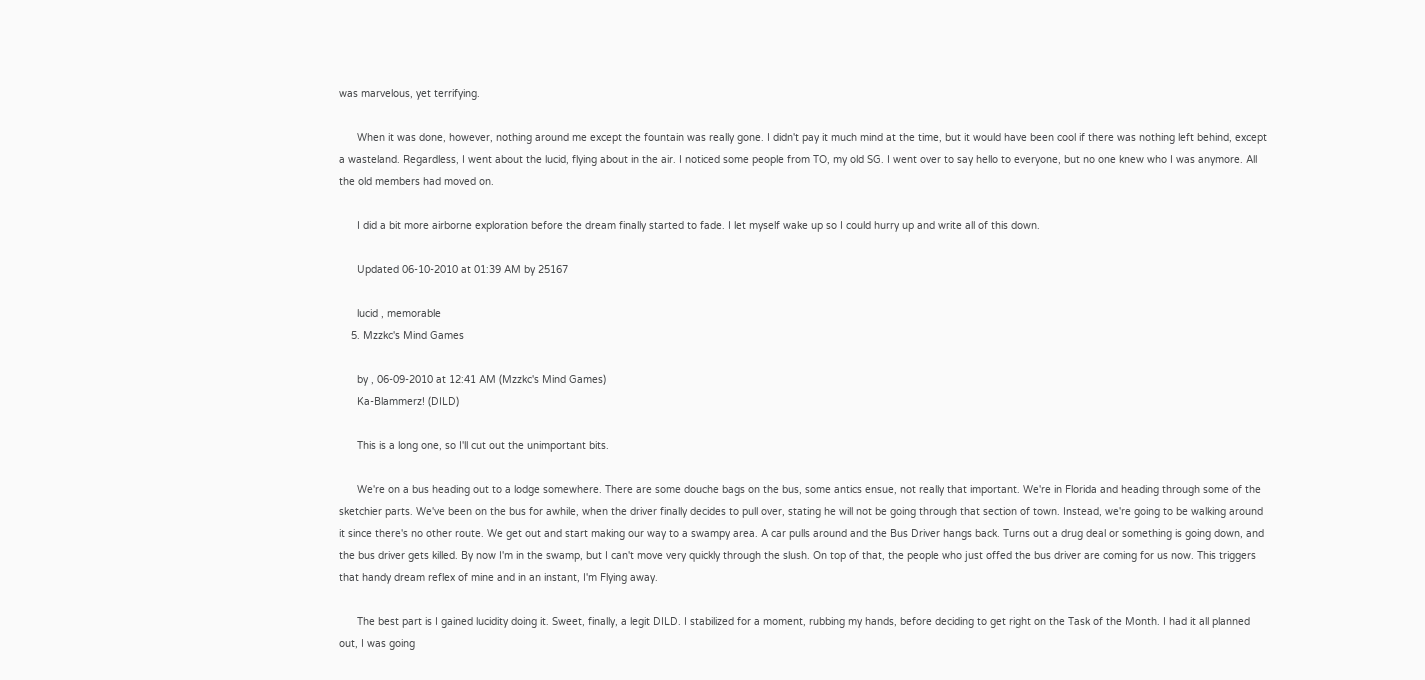was marvelous, yet terrifying.

      When it was done, however, nothing around me except the fountain was really gone. I didn't pay it much mind at the time, but it would have been cool if there was nothing left behind, except a wasteland. Regardless, I went about the lucid, flying about in the air. I noticed some people from TO, my old SG. I went over to say hello to everyone, but no one knew who I was anymore. All the old members had moved on.

      I did a bit more airborne exploration before the dream finally started to fade. I let myself wake up so I could hurry up and write all of this down.

      Updated 06-10-2010 at 01:39 AM by 25167

      lucid , memorable
    5. Mzzkc's Mind Games

      by , 06-09-2010 at 12:41 AM (Mzzkc's Mind Games)
      Ka-Blammerz! (DILD)

      This is a long one, so I'll cut out the unimportant bits.

      We're on a bus heading out to a lodge somewhere. There are some douche bags on the bus, some antics ensue, not really that important. We're in Florida and heading through some of the sketchier parts. We've been on the bus for awhile, when the driver finally decides to pull over, stating he will not be going through that section of town. Instead, we're going to be walking around it since there's no other route. We get out and start making our way to a swampy area. A car pulls around and the Bus Driver hangs back. Turns out a drug deal or something is going down, and the bus driver gets killed. By now I'm in the swamp, but I can't move very quickly through the slush. On top of that, the people who just offed the bus driver are coming for us now. This triggers that handy dream reflex of mine and in an instant, I'm Flying away.

      The best part is I gained lucidity doing it. Sweet, finally, a legit DILD. I stabilized for a moment, rubbing my hands, before deciding to get right on the Task of the Month. I had it all planned out, I was going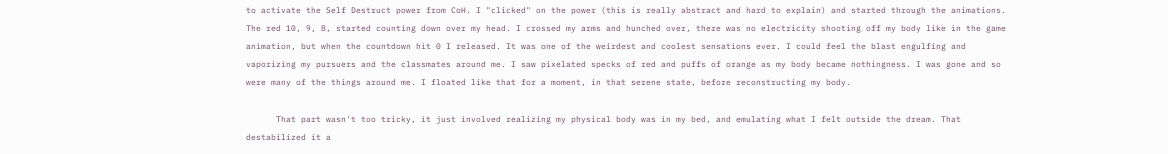to activate the Self Destruct power from CoH. I "clicked" on the power (this is really abstract and hard to explain) and started through the animations. The red 10, 9, 8, started counting down over my head. I crossed my arms and hunched over, there was no electricity shooting off my body like in the game animation, but when the countdown hit 0 I released. It was one of the weirdest and coolest sensations ever. I could feel the blast engulfing and vaporizing my pursuers and the classmates around me. I saw pixelated specks of red and puffs of orange as my body became nothingness. I was gone and so were many of the things around me. I floated like that for a moment, in that serene state, before reconstructing my body.

      That part wasn't too tricky, it just involved realizing my physical body was in my bed, and emulating what I felt outside the dream. That destabilized it a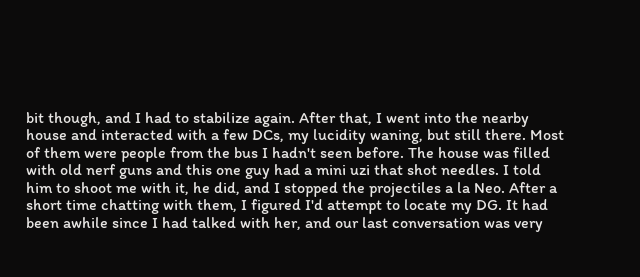bit though, and I had to stabilize again. After that, I went into the nearby house and interacted with a few DCs, my lucidity waning, but still there. Most of them were people from the bus I hadn't seen before. The house was filled with old nerf guns and this one guy had a mini uzi that shot needles. I told him to shoot me with it, he did, and I stopped the projectiles a la Neo. After a short time chatting with them, I figured I'd attempt to locate my DG. It had been awhile since I had talked with her, and our last conversation was very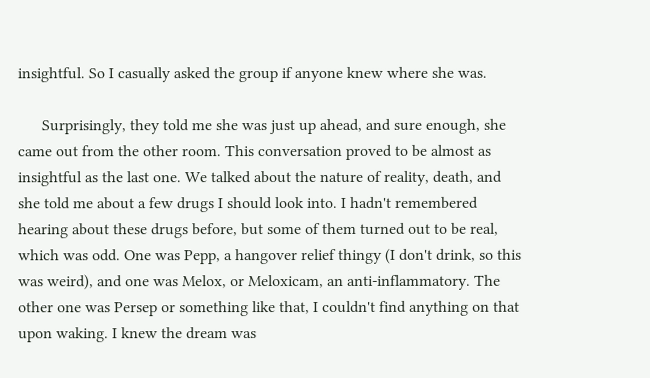insightful. So I casually asked the group if anyone knew where she was.

      Surprisingly, they told me she was just up ahead, and sure enough, she came out from the other room. This conversation proved to be almost as insightful as the last one. We talked about the nature of reality, death, and she told me about a few drugs I should look into. I hadn't remembered hearing about these drugs before, but some of them turned out to be real, which was odd. One was Pepp, a hangover relief thingy (I don't drink, so this was weird), and one was Melox, or Meloxicam, an anti-inflammatory. The other one was Persep or something like that, I couldn't find anything on that upon waking. I knew the dream was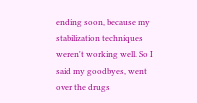ending soon, because my stabilization techniques weren't working well. So I said my goodbyes, went over the drugs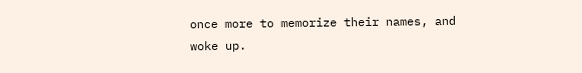once more to memorize their names, and woke up.